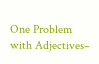One Problem with Adjectives–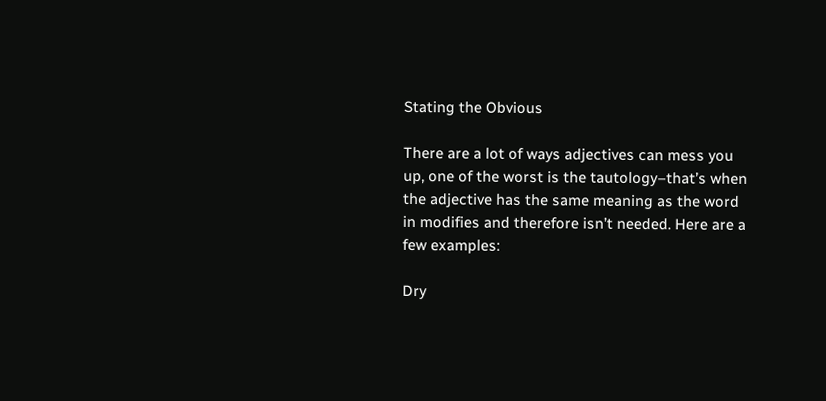Stating the Obvious

There are a lot of ways adjectives can mess you up, one of the worst is the tautology–that’s when the adjective has the same meaning as the word in modifies and therefore isn’t needed. Here are a few examples:

Dry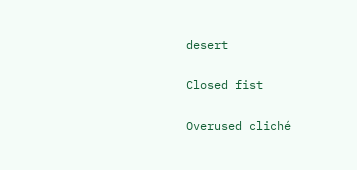desert

Closed fist

Overused cliché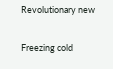Revolutionary new

Freezing cold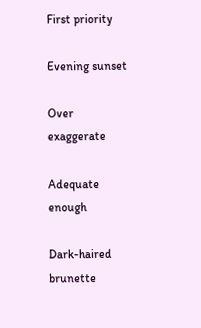First priority

Evening sunset

Over exaggerate

Adequate enough

Dark-haired brunette